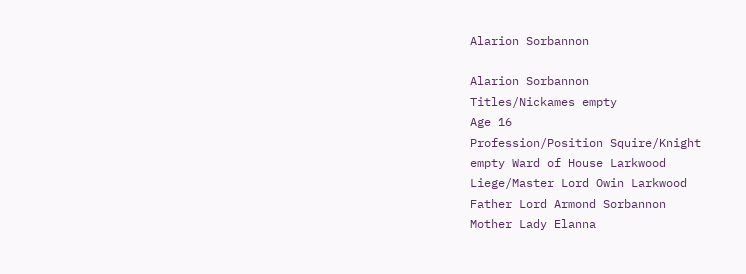Alarion Sorbannon

Alarion Sorbannon
Titles/Nickames empty
Age 16
Profession/Position Squire/Knight
empty Ward of House Larkwood
Liege/Master Lord Owin Larkwood
Father Lord Armond Sorbannon
Mother Lady Elanna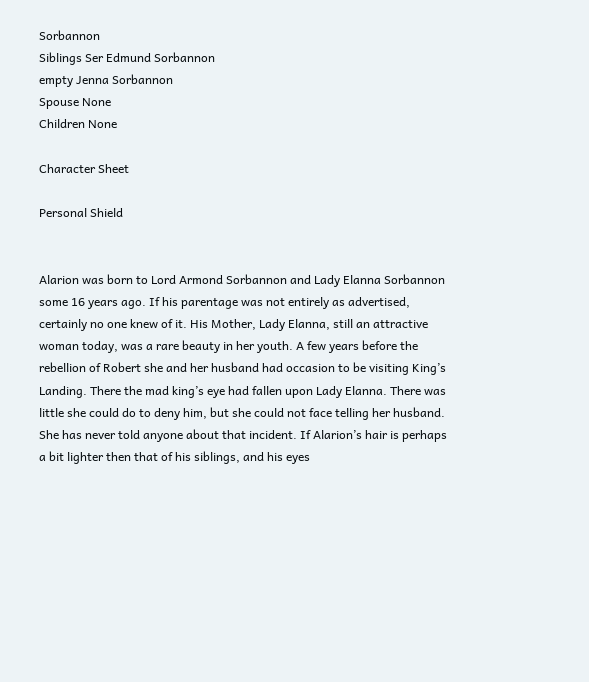Sorbannon
Siblings Ser Edmund Sorbannon
empty Jenna Sorbannon
Spouse None
Children None

Character Sheet

Personal Shield


Alarion was born to Lord Armond Sorbannon and Lady Elanna Sorbannon some 16 years ago. If his parentage was not entirely as advertised, certainly no one knew of it. His Mother, Lady Elanna, still an attractive woman today, was a rare beauty in her youth. A few years before the rebellion of Robert she and her husband had occasion to be visiting King’s Landing. There the mad king’s eye had fallen upon Lady Elanna. There was little she could do to deny him, but she could not face telling her husband. She has never told anyone about that incident. If Alarion’s hair is perhaps a bit lighter then that of his siblings, and his eyes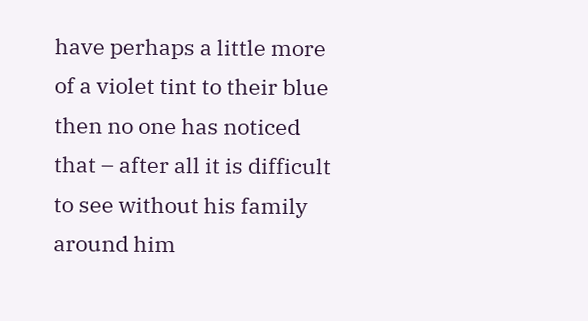have perhaps a little more of a violet tint to their blue then no one has noticed that – after all it is difficult to see without his family around him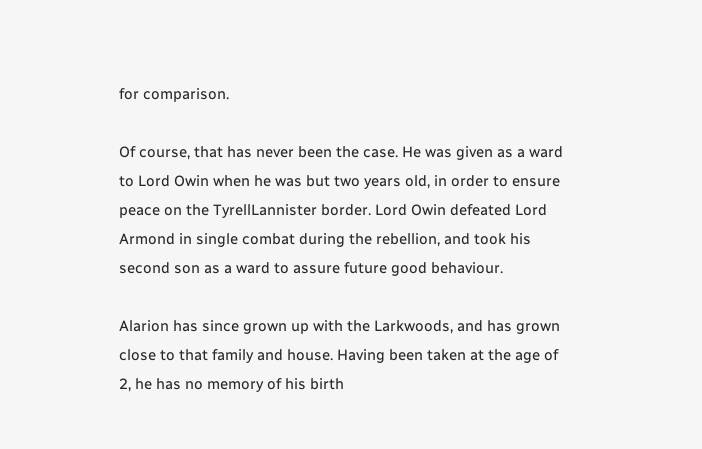for comparison.

Of course, that has never been the case. He was given as a ward to Lord Owin when he was but two years old, in order to ensure peace on the TyrellLannister border. Lord Owin defeated Lord Armond in single combat during the rebellion, and took his second son as a ward to assure future good behaviour.

Alarion has since grown up with the Larkwoods, and has grown close to that family and house. Having been taken at the age of 2, he has no memory of his birth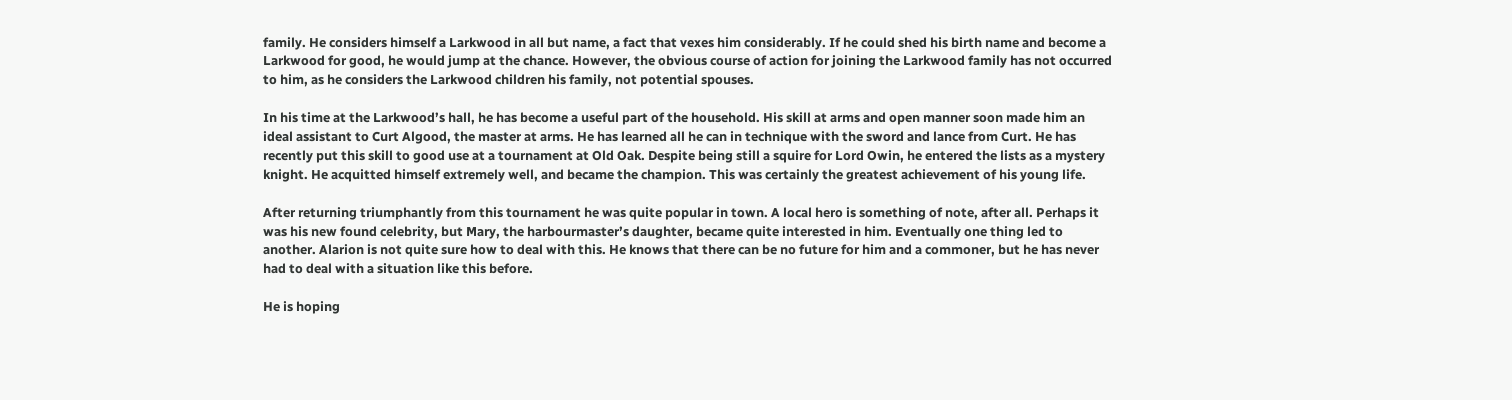family. He considers himself a Larkwood in all but name, a fact that vexes him considerably. If he could shed his birth name and become a Larkwood for good, he would jump at the chance. However, the obvious course of action for joining the Larkwood family has not occurred to him, as he considers the Larkwood children his family, not potential spouses.

In his time at the Larkwood’s hall, he has become a useful part of the household. His skill at arms and open manner soon made him an ideal assistant to Curt Algood, the master at arms. He has learned all he can in technique with the sword and lance from Curt. He has recently put this skill to good use at a tournament at Old Oak. Despite being still a squire for Lord Owin, he entered the lists as a mystery knight. He acquitted himself extremely well, and became the champion. This was certainly the greatest achievement of his young life.

After returning triumphantly from this tournament he was quite popular in town. A local hero is something of note, after all. Perhaps it was his new found celebrity, but Mary, the harbourmaster’s daughter, became quite interested in him. Eventually one thing led to another. Alarion is not quite sure how to deal with this. He knows that there can be no future for him and a commoner, but he has never had to deal with a situation like this before.

He is hoping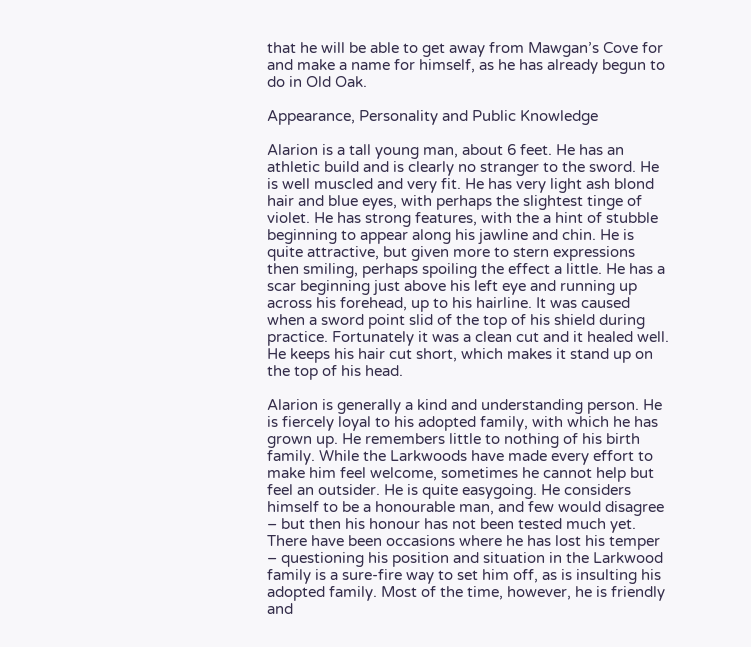that he will be able to get away from Mawgan’s Cove for and make a name for himself, as he has already begun to do in Old Oak.

Appearance, Personality and Public Knowledge

Alarion is a tall young man, about 6 feet. He has an athletic build and is clearly no stranger to the sword. He is well muscled and very fit. He has very light ash blond hair and blue eyes, with perhaps the slightest tinge of violet. He has strong features, with the a hint of stubble beginning to appear along his jawline and chin. He is quite attractive, but given more to stern expressions then smiling, perhaps spoiling the effect a little. He has a scar beginning just above his left eye and running up across his forehead, up to his hairline. It was caused when a sword point slid of the top of his shield during practice. Fortunately it was a clean cut and it healed well. He keeps his hair cut short, which makes it stand up on the top of his head.

Alarion is generally a kind and understanding person. He is fiercely loyal to his adopted family, with which he has grown up. He remembers little to nothing of his birth family. While the Larkwoods have made every effort to make him feel welcome, sometimes he cannot help but feel an outsider. He is quite easygoing. He considers himself to be a honourable man, and few would disagree – but then his honour has not been tested much yet. There have been occasions where he has lost his temper – questioning his position and situation in the Larkwood family is a sure-fire way to set him off, as is insulting his adopted family. Most of the time, however, he is friendly and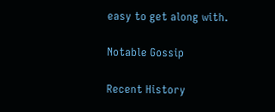easy to get along with.

Notable Gossip

Recent History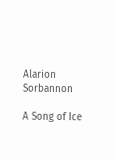Alarion Sorbannon

A Song of Ice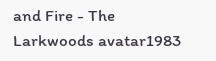and Fire - The Larkwoods avatar1983